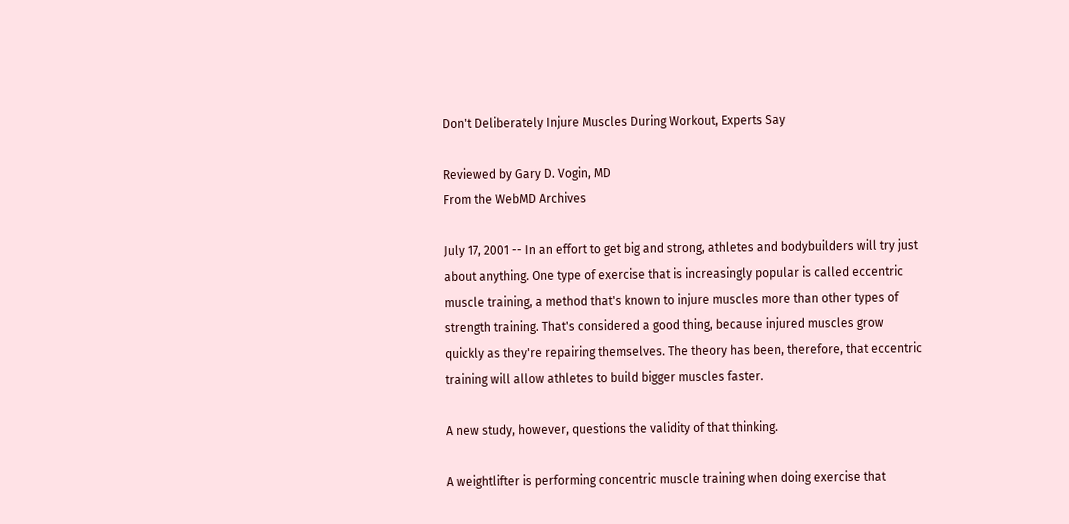Don't Deliberately Injure Muscles During Workout, Experts Say

Reviewed by Gary D. Vogin, MD
From the WebMD Archives

July 17, 2001 -- In an effort to get big and strong, athletes and bodybuilders will try just about anything. One type of exercise that is increasingly popular is called eccentric muscle training, a method that's known to injure muscles more than other types of strength training. That's considered a good thing, because injured muscles grow quickly as they're repairing themselves. The theory has been, therefore, that eccentric training will allow athletes to build bigger muscles faster.

A new study, however, questions the validity of that thinking.

A weightlifter is performing concentric muscle training when doing exercise that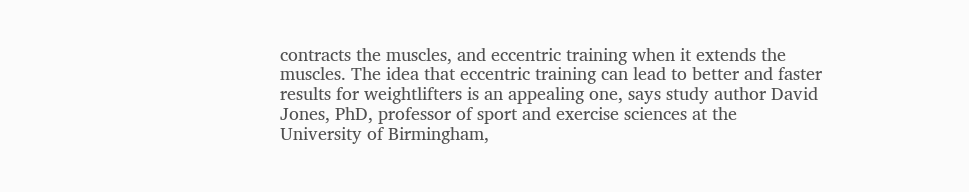contracts the muscles, and eccentric training when it extends the muscles. The idea that eccentric training can lead to better and faster results for weightlifters is an appealing one, says study author David Jones, PhD, professor of sport and exercise sciences at the University of Birmingham,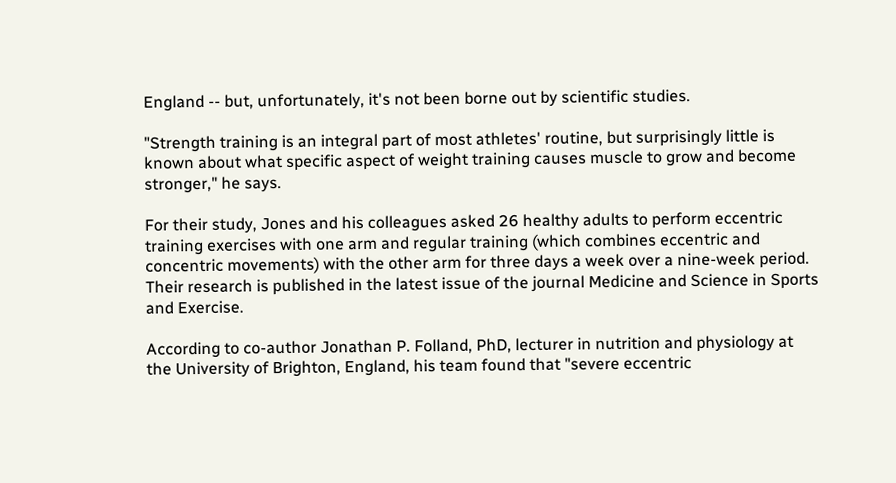England -- but, unfortunately, it's not been borne out by scientific studies.

"Strength training is an integral part of most athletes' routine, but surprisingly little is known about what specific aspect of weight training causes muscle to grow and become stronger," he says.

For their study, Jones and his colleagues asked 26 healthy adults to perform eccentric training exercises with one arm and regular training (which combines eccentric and concentric movements) with the other arm for three days a week over a nine-week period. Their research is published in the latest issue of the journal Medicine and Science in Sports and Exercise.

According to co-author Jonathan P. Folland, PhD, lecturer in nutrition and physiology at the University of Brighton, England, his team found that "severe eccentric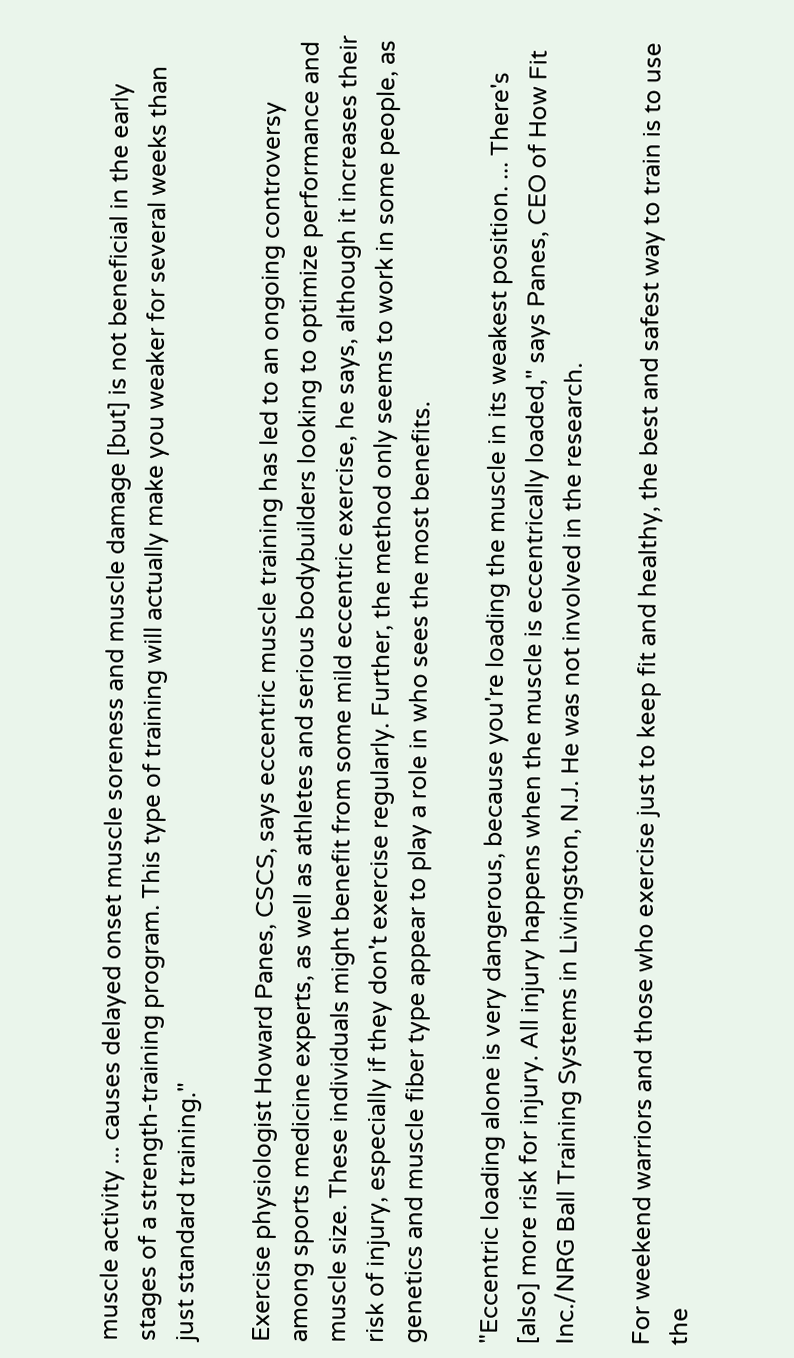muscle activity ... causes delayed onset muscle soreness and muscle damage [but] is not beneficial in the early stages of a strength-training program. This type of training will actually make you weaker for several weeks than just standard training."

Exercise physiologist Howard Panes, CSCS, says eccentric muscle training has led to an ongoing controversy among sports medicine experts, as well as athletes and serious bodybuilders looking to optimize performance and muscle size. These individuals might benefit from some mild eccentric exercise, he says, although it increases their risk of injury, especially if they don't exercise regularly. Further, the method only seems to work in some people, as genetics and muscle fiber type appear to play a role in who sees the most benefits.

"Eccentric loading alone is very dangerous, because you're loading the muscle in its weakest position. ... There's [also] more risk for injury. All injury happens when the muscle is eccentrically loaded," says Panes, CEO of How Fit Inc./NRG Ball Training Systems in Livingston, N.J. He was not involved in the research.

For weekend warriors and those who exercise just to keep fit and healthy, the best and safest way to train is to use the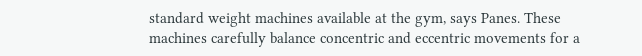standard weight machines available at the gym, says Panes. These machines carefully balance concentric and eccentric movements for a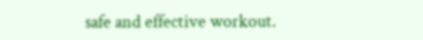safe and effective workout.